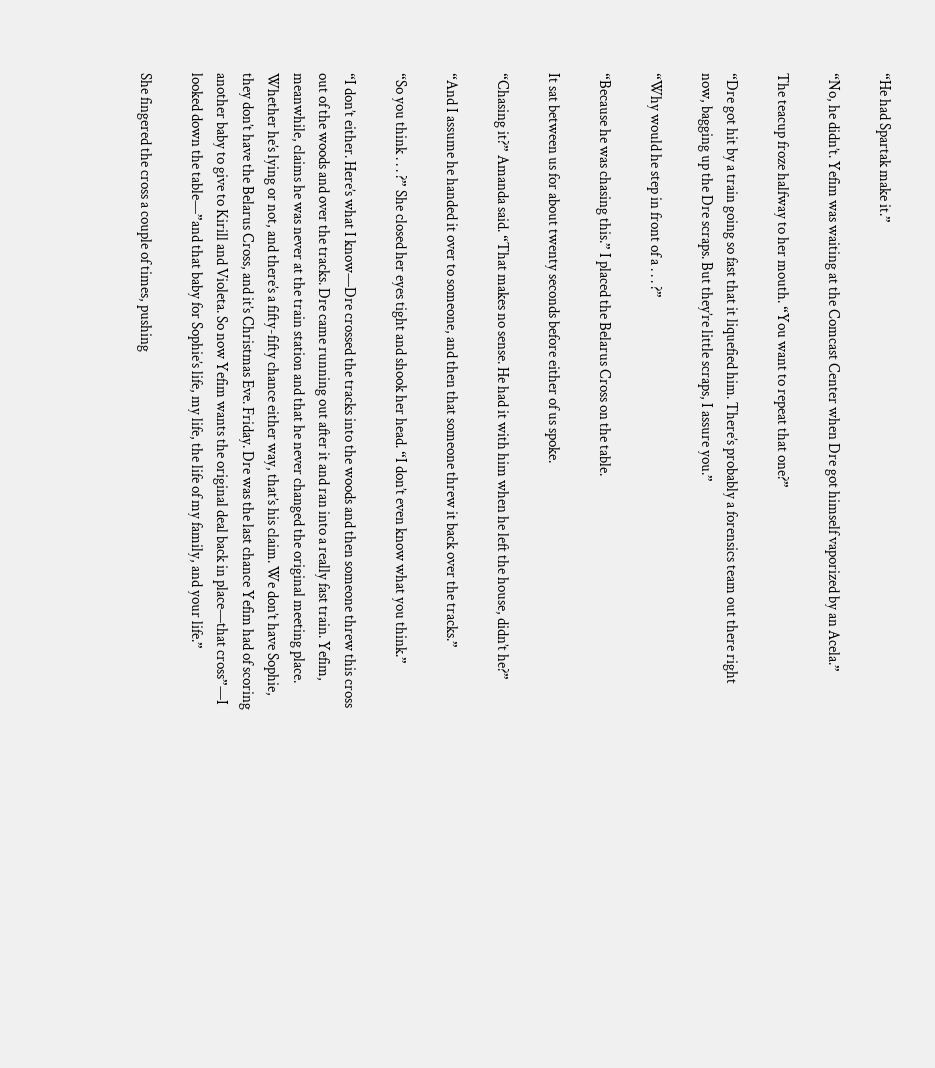“He had Spartak make it.”

“No, he didn’t. Yefim was waiting at the Comcast Center when Dre got himself vaporized by an Acela.”

The teacup froze halfway to her mouth. “You want to repeat that one?”

“Dre got hit by a train going so fast that it liquefied him. There’s probably a forensics team out there right now, bagging up the Dre scraps. But they’re little scraps, I assure you.”

“Why would he step in front of a . . . ?”

“Because he was chasing this.” I placed the Belarus Cross on the table.

It sat between us for about twenty seconds before either of us spoke.

“Chasing it?” Amanda said. “That makes no sense. He had it with him when he left the house, didn’t he?”

“And I assume he handed it over to someone, and then that someone threw it back over the tracks.”

“So you think . . . ?” She closed her eyes tight and shook her head. “I don’t even know what you think.”

“I don’t either. Here’s what I know—Dre crossed the tracks into the woods and then someone threw this cross out of the woods and over the tracks. Dre came running out after it and ran into a really fast train. Yefim, meanwhile, claims he was never at the train station and that he never changed the original meeting place. Whether he’s lying or not, and there’s a fifty-fifty chance either way, that’s his claim. We don’t have Sophie, they don’t have the Belarus Cross, and it’s Christmas Eve. Friday. Dre was the last chance Yefim had of scoring another baby to give to Kirill and Violeta. So now Yefim wants the original deal back in place—that cross”—I looked down the table—”and that baby for Sophie’s life, my life, the life of my family, and your life.”

She fingered the cross a couple of times, pushing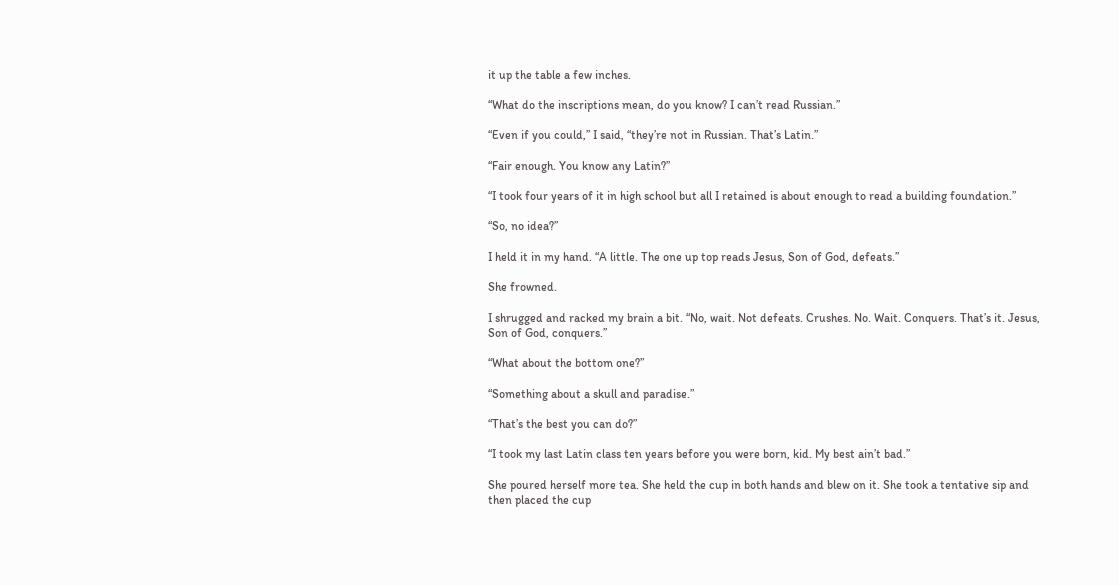it up the table a few inches.

“What do the inscriptions mean, do you know? I can’t read Russian.”

“Even if you could,” I said, “they’re not in Russian. That’s Latin.”

“Fair enough. You know any Latin?”

“I took four years of it in high school but all I retained is about enough to read a building foundation.”

“So, no idea?”

I held it in my hand. “A little. The one up top reads Jesus, Son of God, defeats.”

She frowned.

I shrugged and racked my brain a bit. “No, wait. Not defeats. Crushes. No. Wait. Conquers. That’s it. Jesus, Son of God, conquers.”

“What about the bottom one?”

“Something about a skull and paradise.”

“That’s the best you can do?”

“I took my last Latin class ten years before you were born, kid. My best ain’t bad.”

She poured herself more tea. She held the cup in both hands and blew on it. She took a tentative sip and then placed the cup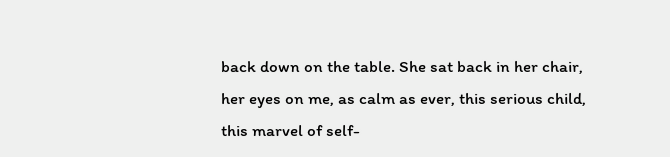back down on the table. She sat back in her chair, her eyes on me, as calm as ever, this serious child, this marvel of self-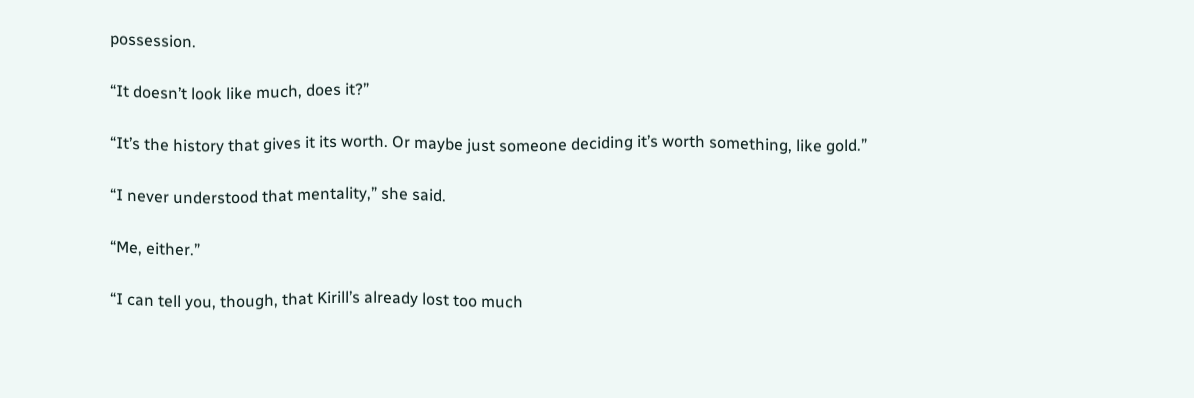possession.

“It doesn’t look like much, does it?”

“It’s the history that gives it its worth. Or maybe just someone deciding it’s worth something, like gold.”

“I never understood that mentality,” she said.

“Me, either.”

“I can tell you, though, that Kirill’s already lost too much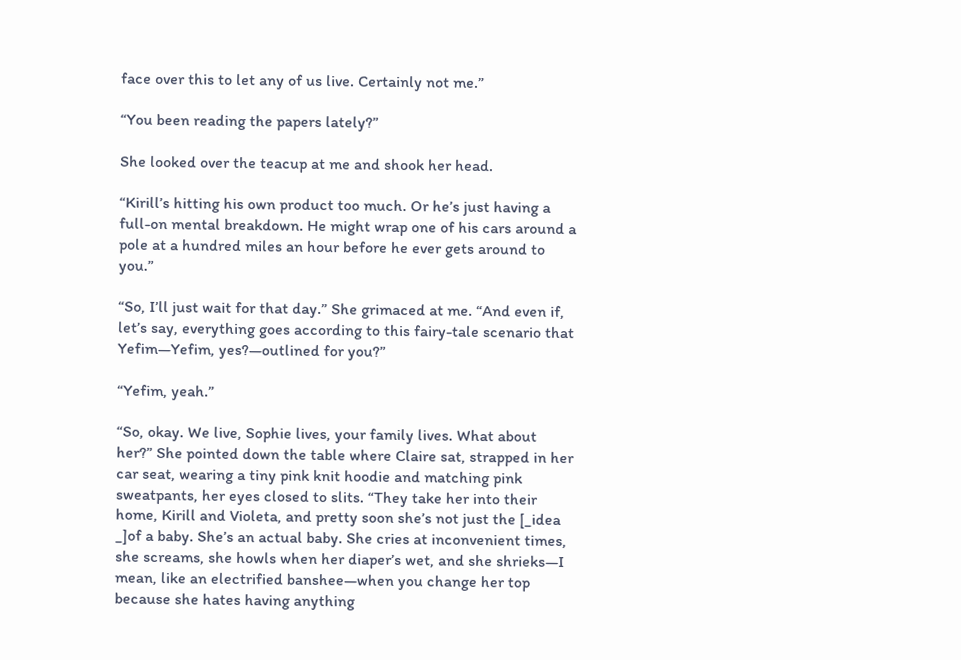face over this to let any of us live. Certainly not me.”

“You been reading the papers lately?”

She looked over the teacup at me and shook her head.

“Kirill’s hitting his own product too much. Or he’s just having a full-on mental breakdown. He might wrap one of his cars around a pole at a hundred miles an hour before he ever gets around to you.”

“So, I’ll just wait for that day.” She grimaced at me. “And even if, let’s say, everything goes according to this fairy-tale scenario that Yefim—Yefim, yes?—outlined for you?”

“Yefim, yeah.”

“So, okay. We live, Sophie lives, your family lives. What about her?” She pointed down the table where Claire sat, strapped in her car seat, wearing a tiny pink knit hoodie and matching pink sweatpants, her eyes closed to slits. “They take her into their home, Kirill and Violeta, and pretty soon she’s not just the [_idea _]of a baby. She’s an actual baby. She cries at inconvenient times, she screams, she howls when her diaper’s wet, and she shrieks—I mean, like an electrified banshee—when you change her top because she hates having anything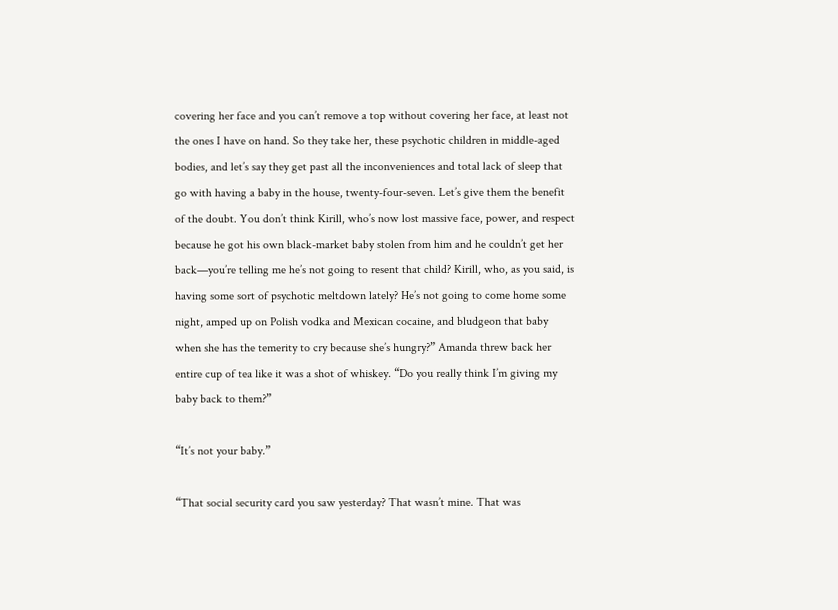covering her face and you can’t remove a top without covering her face, at least not the ones I have on hand. So they take her, these psychotic children in middle-aged bodies, and let’s say they get past all the inconveniences and total lack of sleep that go with having a baby in the house, twenty-four-seven. Let’s give them the benefit of the doubt. You don’t think Kirill, who’s now lost massive face, power, and respect because he got his own black-market baby stolen from him and he couldn’t get her back—you’re telling me he’s not going to resent that child? Kirill, who, as you said, is having some sort of psychotic meltdown lately? He’s not going to come home some night, amped up on Polish vodka and Mexican cocaine, and bludgeon that baby when she has the temerity to cry because she’s hungry?” Amanda threw back her entire cup of tea like it was a shot of whiskey. “Do you really think I’m giving my baby back to them?”

“It’s not your baby.”

“That social security card you saw yesterday? That wasn’t mine. That was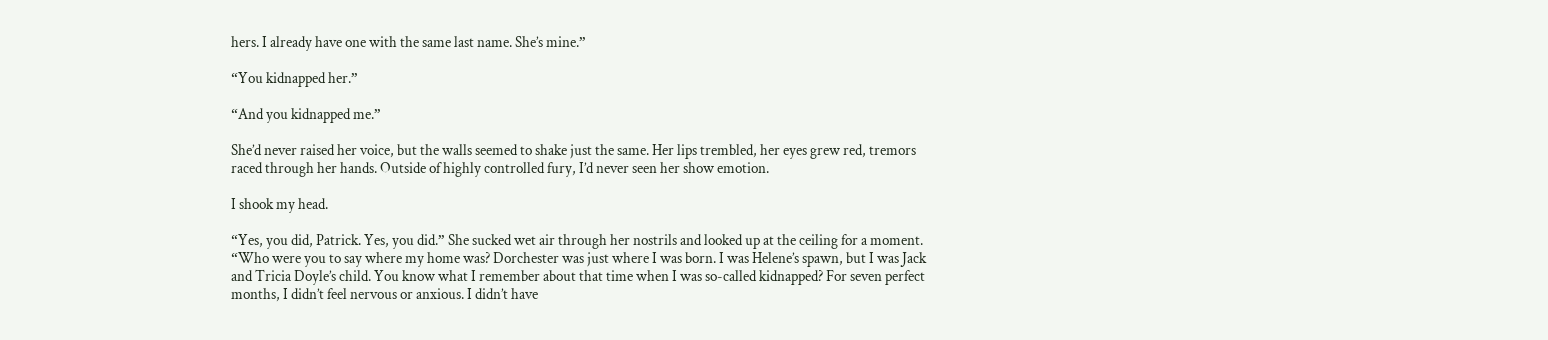hers. I already have one with the same last name. She’s mine.”

“You kidnapped her.”

“And you kidnapped me.”

She’d never raised her voice, but the walls seemed to shake just the same. Her lips trembled, her eyes grew red, tremors raced through her hands. Outside of highly controlled fury, I’d never seen her show emotion.

I shook my head.

“Yes, you did, Patrick. Yes, you did.” She sucked wet air through her nostrils and looked up at the ceiling for a moment. “Who were you to say where my home was? Dorchester was just where I was born. I was Helene’s spawn, but I was Jack and Tricia Doyle’s child. You know what I remember about that time when I was so-called kidnapped? For seven perfect months, I didn’t feel nervous or anxious. I didn’t have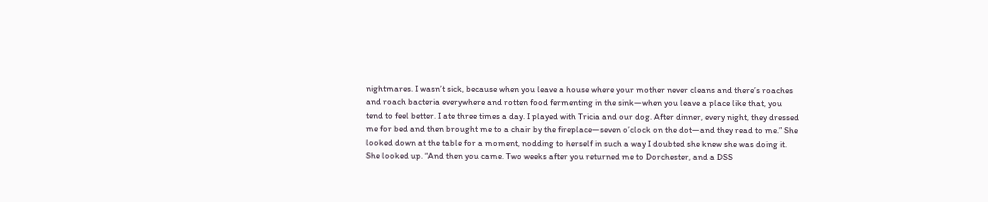nightmares. I wasn’t sick, because when you leave a house where your mother never cleans and there’s roaches and roach bacteria everywhere and rotten food fermenting in the sink—when you leave a place like that, you tend to feel better. I ate three times a day. I played with Tricia and our dog. After dinner, every night, they dressed me for bed and then brought me to a chair by the fireplace—seven o’clock on the dot—and they read to me.” She looked down at the table for a moment, nodding to herself in such a way I doubted she knew she was doing it. She looked up. “And then you came. Two weeks after you returned me to Dorchester, and a DSS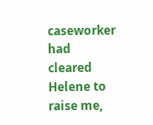caseworker had cleared Helene to raise me,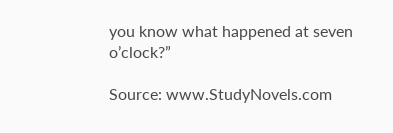you know what happened at seven o’clock?”

Source: www.StudyNovels.com